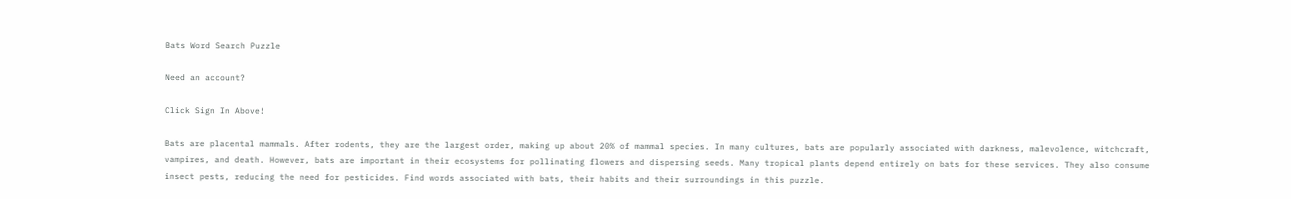Bats Word Search Puzzle

Need an account?

Click Sign In Above!

Bats are placental mammals. After rodents, they are the largest order, making up about 20% of mammal species. In many cultures, bats are popularly associated with darkness, malevolence, witchcraft, vampires, and death. However, bats are important in their ecosystems for pollinating flowers and dispersing seeds. Many tropical plants depend entirely on bats for these services. They also consume insect pests, reducing the need for pesticides. Find words associated with bats, their habits and their surroundings in this puzzle.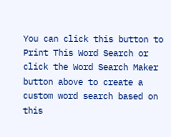You can click this button to Print This Word Search or click the Word Search Maker button above to create a custom word search based on this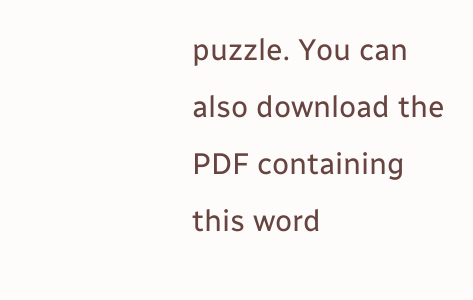puzzle. You can also download the PDF containing this word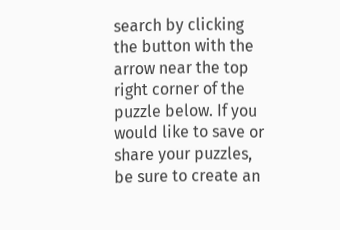search by clicking the button with the arrow near the top right corner of the puzzle below. If you would like to save or share your puzzles, be sure to create an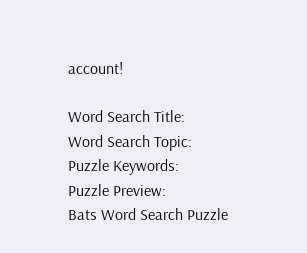account!

Word Search Title:
Word Search Topic:
Puzzle Keywords:
Puzzle Preview:
Bats Word Search Puzzle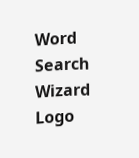Word Search Wizard Logo